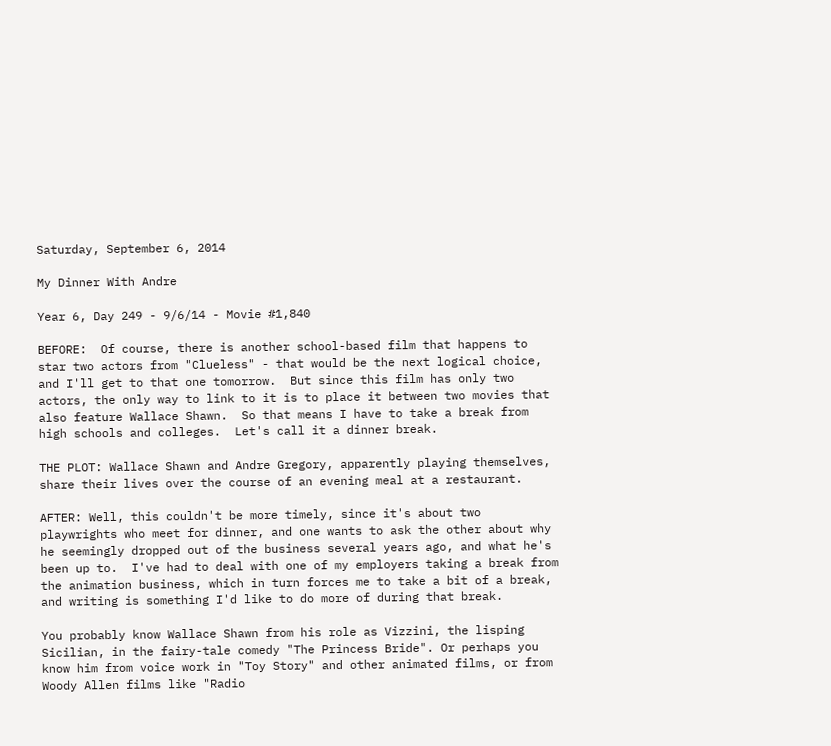Saturday, September 6, 2014

My Dinner With Andre

Year 6, Day 249 - 9/6/14 - Movie #1,840

BEFORE:  Of course, there is another school-based film that happens to star two actors from "Clueless" - that would be the next logical choice, and I'll get to that one tomorrow.  But since this film has only two actors, the only way to link to it is to place it between two movies that also feature Wallace Shawn.  So that means I have to take a break from high schools and colleges.  Let's call it a dinner break.

THE PLOT: Wallace Shawn and Andre Gregory, apparently playing themselves, share their lives over the course of an evening meal at a restaurant.

AFTER: Well, this couldn't be more timely, since it's about two playwrights who meet for dinner, and one wants to ask the other about why he seemingly dropped out of the business several years ago, and what he's been up to.  I've had to deal with one of my employers taking a break from the animation business, which in turn forces me to take a bit of a break, and writing is something I'd like to do more of during that break.

You probably know Wallace Shawn from his role as Vizzini, the lisping Sicilian, in the fairy-tale comedy "The Princess Bride". Or perhaps you know him from voice work in "Toy Story" and other animated films, or from Woody Allen films like "Radio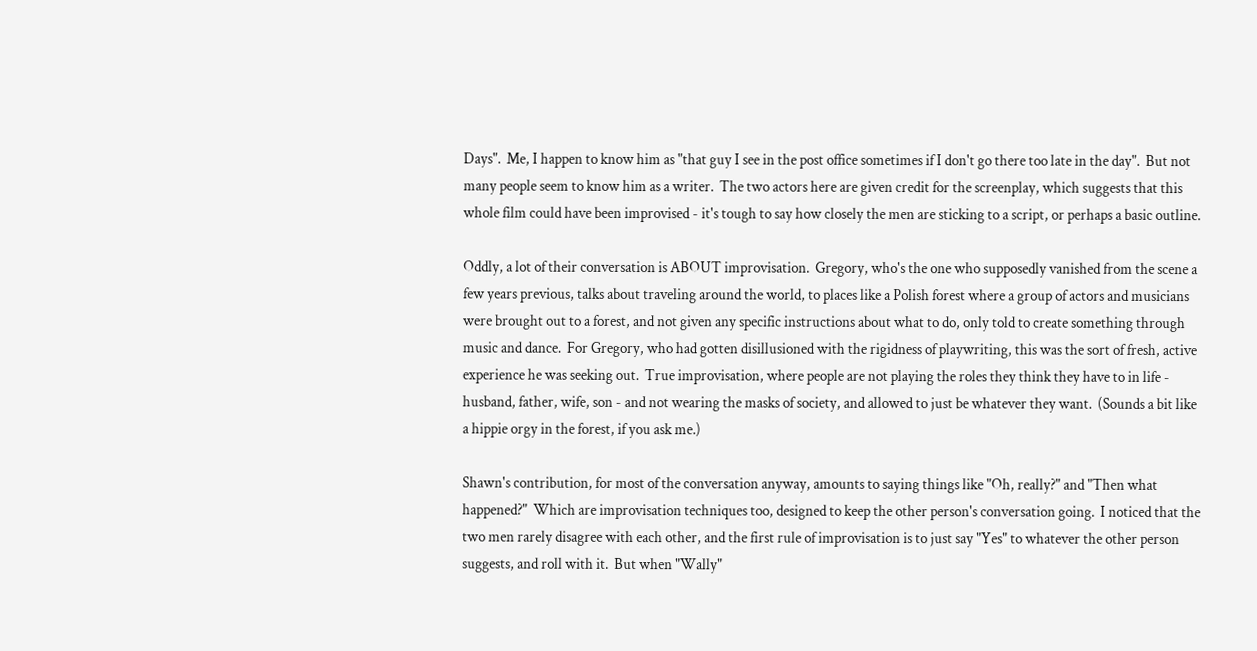Days".  Me, I happen to know him as "that guy I see in the post office sometimes if I don't go there too late in the day".  But not many people seem to know him as a writer.  The two actors here are given credit for the screenplay, which suggests that this whole film could have been improvised - it's tough to say how closely the men are sticking to a script, or perhaps a basic outline.

Oddly, a lot of their conversation is ABOUT improvisation.  Gregory, who's the one who supposedly vanished from the scene a few years previous, talks about traveling around the world, to places like a Polish forest where a group of actors and musicians were brought out to a forest, and not given any specific instructions about what to do, only told to create something through music and dance.  For Gregory, who had gotten disillusioned with the rigidness of playwriting, this was the sort of fresh, active experience he was seeking out.  True improvisation, where people are not playing the roles they think they have to in life - husband, father, wife, son - and not wearing the masks of society, and allowed to just be whatever they want.  (Sounds a bit like a hippie orgy in the forest, if you ask me.)

Shawn's contribution, for most of the conversation anyway, amounts to saying things like "Oh, really?" and "Then what happened?"  Which are improvisation techniques too, designed to keep the other person's conversation going.  I noticed that the two men rarely disagree with each other, and the first rule of improvisation is to just say "Yes" to whatever the other person suggests, and roll with it.  But when "Wally"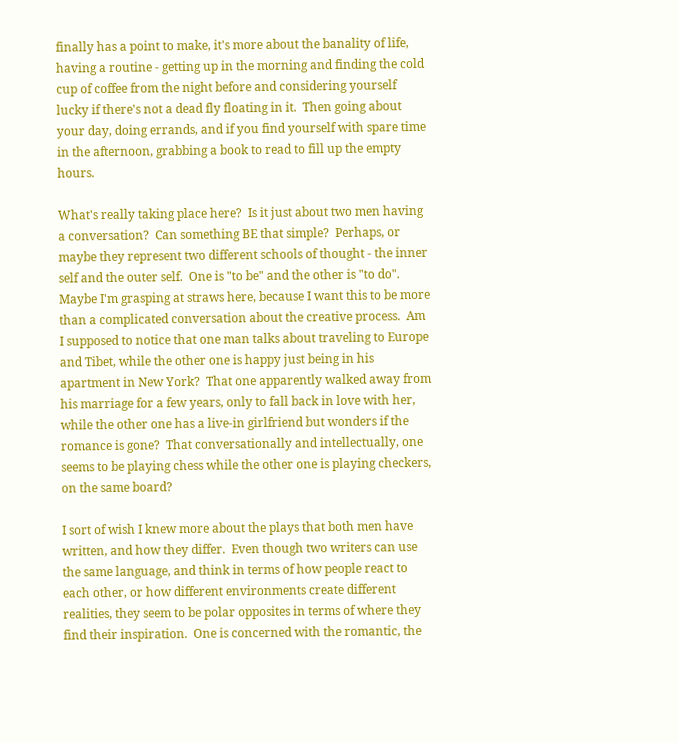finally has a point to make, it's more about the banality of life, having a routine - getting up in the morning and finding the cold cup of coffee from the night before and considering yourself lucky if there's not a dead fly floating in it.  Then going about your day, doing errands, and if you find yourself with spare time in the afternoon, grabbing a book to read to fill up the empty hours.

What's really taking place here?  Is it just about two men having a conversation?  Can something BE that simple?  Perhaps, or maybe they represent two different schools of thought - the inner self and the outer self.  One is "to be" and the other is "to do".  Maybe I'm grasping at straws here, because I want this to be more than a complicated conversation about the creative process.  Am I supposed to notice that one man talks about traveling to Europe and Tibet, while the other one is happy just being in his apartment in New York?  That one apparently walked away from his marriage for a few years, only to fall back in love with her, while the other one has a live-in girlfriend but wonders if the romance is gone?  That conversationally and intellectually, one seems to be playing chess while the other one is playing checkers, on the same board?

I sort of wish I knew more about the plays that both men have written, and how they differ.  Even though two writers can use the same language, and think in terms of how people react to each other, or how different environments create different realities, they seem to be polar opposites in terms of where they find their inspiration.  One is concerned with the romantic, the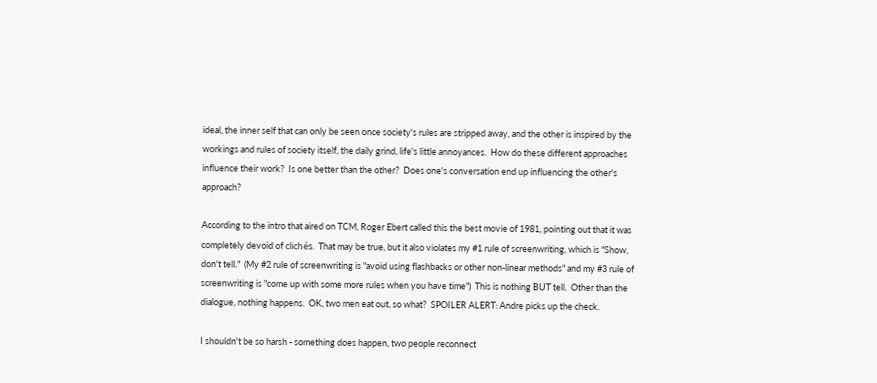ideal, the inner self that can only be seen once society's rules are stripped away, and the other is inspired by the workings and rules of society itself, the daily grind, life's little annoyances.  How do these different approaches influence their work?  Is one better than the other?  Does one's conversation end up influencing the other's approach?

According to the intro that aired on TCM, Roger Ebert called this the best movie of 1981, pointing out that it was completely devoid of clichés.  That may be true, but it also violates my #1 rule of screenwriting, which is "Show, don't tell."  (My #2 rule of screenwriting is "avoid using flashbacks or other non-linear methods" and my #3 rule of screenwriting is "come up with some more rules when you have time")  This is nothing BUT tell.  Other than the dialogue, nothing happens.  OK, two men eat out, so what?  SPOILER ALERT: Andre picks up the check.

I shouldn't be so harsh - something does happen, two people reconnect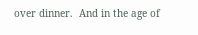over dinner.  And in the age of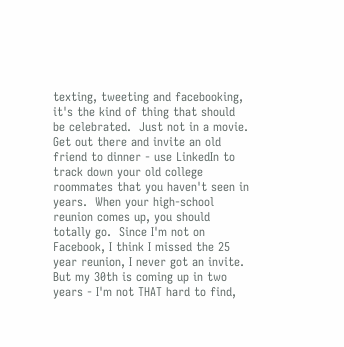texting, tweeting and facebooking, it's the kind of thing that should be celebrated.  Just not in a movie.  Get out there and invite an old friend to dinner - use LinkedIn to track down your old college roommates that you haven't seen in years.  When your high-school reunion comes up, you should totally go.  Since I'm not on Facebook, I think I missed the 25 year reunion, I never got an invite.  But my 30th is coming up in two years - I'm not THAT hard to find,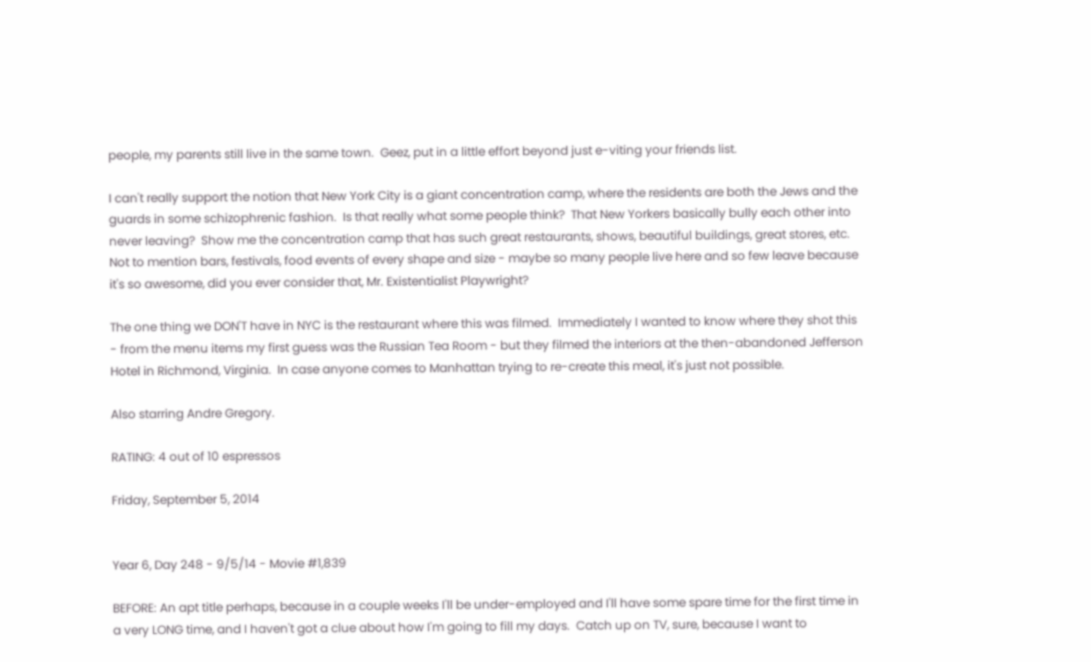people, my parents still live in the same town.  Geez, put in a little effort beyond just e-viting your friends list.

I can't really support the notion that New York City is a giant concentration camp, where the residents are both the Jews and the guards in some schizophrenic fashion.  Is that really what some people think?  That New Yorkers basically bully each other into never leaving?  Show me the concentration camp that has such great restaurants, shows, beautiful buildings, great stores, etc.  Not to mention bars, festivals, food events of every shape and size - maybe so many people live here and so few leave because it's so awesome, did you ever consider that, Mr. Existentialist Playwright?

The one thing we DON'T have in NYC is the restaurant where this was filmed.  Immediately I wanted to know where they shot this - from the menu items my first guess was the Russian Tea Room - but they filmed the interiors at the then-abandoned Jefferson Hotel in Richmond, Virginia.  In case anyone comes to Manhattan trying to re-create this meal, it's just not possible.

Also starring Andre Gregory.

RATING: 4 out of 10 espressos

Friday, September 5, 2014


Year 6, Day 248 - 9/5/14 - Movie #1,839

BEFORE: An apt title perhaps, because in a couple weeks I'll be under-employed and I'll have some spare time for the first time in a very LONG time, and I haven't got a clue about how I'm going to fill my days.  Catch up on TV, sure, because I want to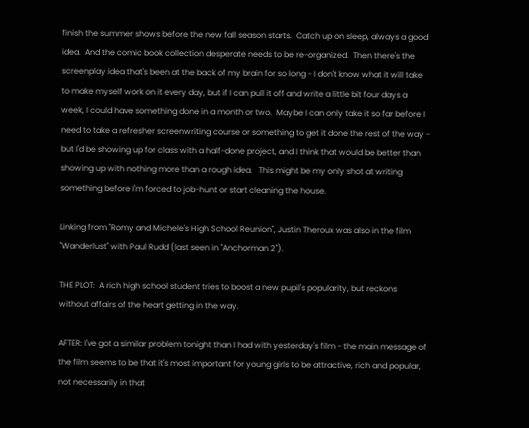finish the summer shows before the new fall season starts.  Catch up on sleep, always a good idea.  And the comic book collection desperate needs to be re-organized.  Then there's the screenplay idea that's been at the back of my brain for so long - I don't know what it will take to make myself work on it every day, but if I can pull it off and write a little bit four days a week, I could have something done in a month or two.  Maybe I can only take it so far before I need to take a refresher screenwriting course or something to get it done the rest of the way - but I'd be showing up for class with a half-done project, and I think that would be better than showing up with nothing more than a rough idea.   This might be my only shot at writing something before I'm forced to job-hunt or start cleaning the house.

Linking from "Romy and Michele's High School Reunion", Justin Theroux was also in the film "Wanderlust" with Paul Rudd (last seen in "Anchorman 2").

THE PLOT:  A rich high school student tries to boost a new pupil's popularity, but reckons without affairs of the heart getting in the way.

AFTER: I've got a similar problem tonight than I had with yesterday's film - the main message of the film seems to be that it's most important for young girls to be attractive, rich and popular, not necessarily in that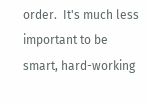order.  It's much less important to be smart, hard-working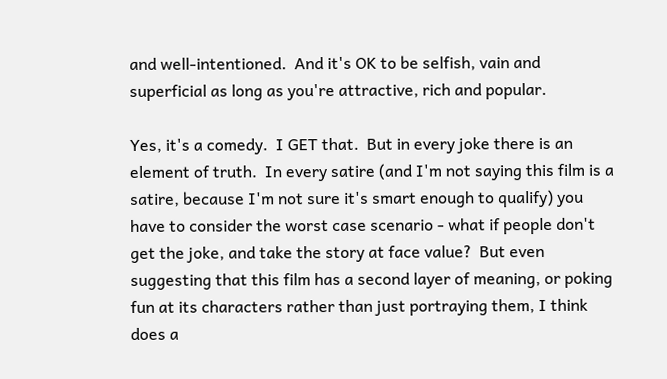and well-intentioned.  And it's OK to be selfish, vain and superficial as long as you're attractive, rich and popular.

Yes, it's a comedy.  I GET that.  But in every joke there is an element of truth.  In every satire (and I'm not saying this film is a satire, because I'm not sure it's smart enough to qualify) you have to consider the worst case scenario - what if people don't get the joke, and take the story at face value?  But even suggesting that this film has a second layer of meaning, or poking fun at its characters rather than just portraying them, I think does a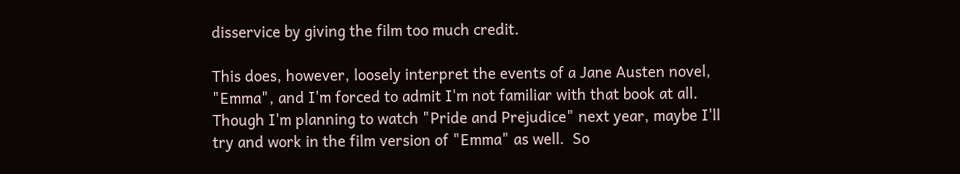disservice by giving the film too much credit.

This does, however, loosely interpret the events of a Jane Austen novel, "Emma", and I'm forced to admit I'm not familiar with that book at all.  Though I'm planning to watch "Pride and Prejudice" next year, maybe I'll try and work in the film version of "Emma" as well.  So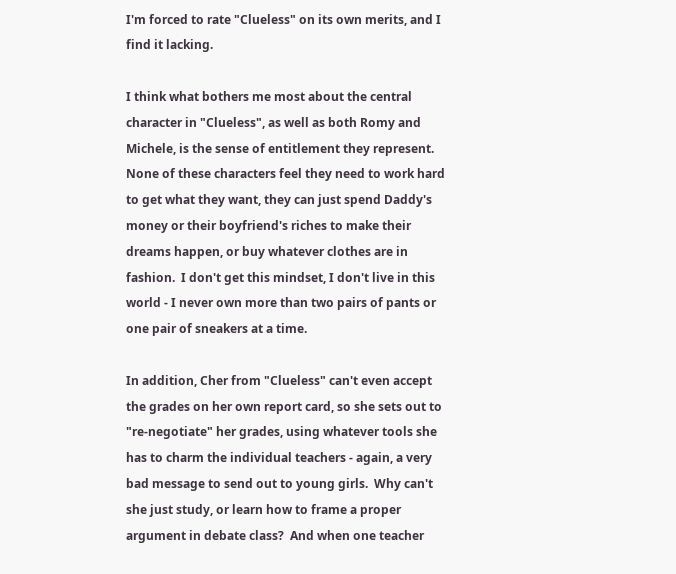I'm forced to rate "Clueless" on its own merits, and I find it lacking.

I think what bothers me most about the central character in "Clueless", as well as both Romy and Michele, is the sense of entitlement they represent.  None of these characters feel they need to work hard to get what they want, they can just spend Daddy's money or their boyfriend's riches to make their dreams happen, or buy whatever clothes are in fashion.  I don't get this mindset, I don't live in this world - I never own more than two pairs of pants or one pair of sneakers at a time.

In addition, Cher from "Clueless" can't even accept the grades on her own report card, so she sets out to "re-negotiate" her grades, using whatever tools she has to charm the individual teachers - again, a very bad message to send out to young girls.  Why can't she just study, or learn how to frame a proper argument in debate class?  And when one teacher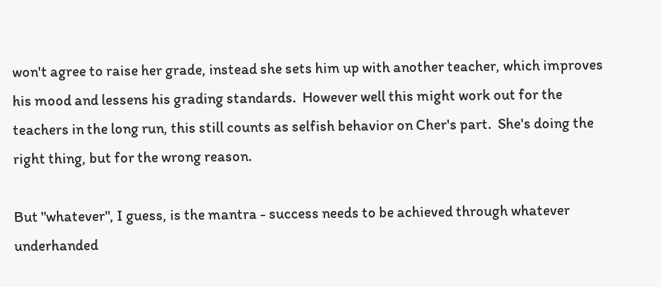won't agree to raise her grade, instead she sets him up with another teacher, which improves his mood and lessens his grading standards.  However well this might work out for the teachers in the long run, this still counts as selfish behavior on Cher's part.  She's doing the right thing, but for the wrong reason.

But "whatever", I guess, is the mantra - success needs to be achieved through whatever underhanded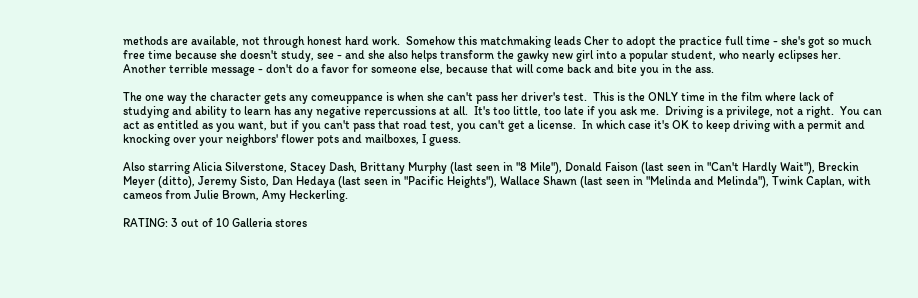methods are available, not through honest hard work.  Somehow this matchmaking leads Cher to adopt the practice full time - she's got so much free time because she doesn't study, see - and she also helps transform the gawky new girl into a popular student, who nearly eclipses her.  Another terrible message - don't do a favor for someone else, because that will come back and bite you in the ass.

The one way the character gets any comeuppance is when she can't pass her driver's test.  This is the ONLY time in the film where lack of studying and ability to learn has any negative repercussions at all.  It's too little, too late if you ask me.  Driving is a privilege, not a right.  You can act as entitled as you want, but if you can't pass that road test, you can't get a license.  In which case it's OK to keep driving with a permit and knocking over your neighbors' flower pots and mailboxes, I guess.

Also starring Alicia Silverstone, Stacey Dash, Brittany Murphy (last seen in "8 Mile"), Donald Faison (last seen in "Can't Hardly Wait"), Breckin Meyer (ditto), Jeremy Sisto, Dan Hedaya (last seen in "Pacific Heights"), Wallace Shawn (last seen in "Melinda and Melinda"), Twink Caplan, with cameos from Julie Brown, Amy Heckerling.

RATING: 3 out of 10 Galleria stores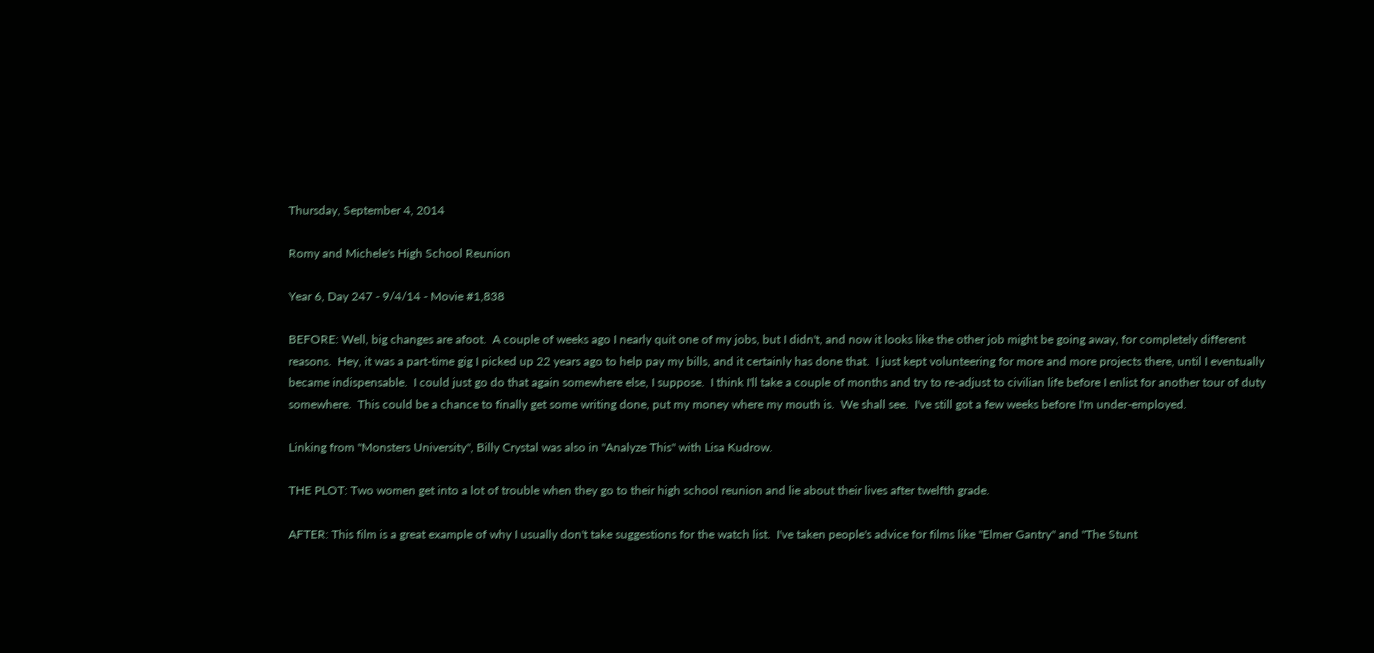Thursday, September 4, 2014

Romy and Michele's High School Reunion

Year 6, Day 247 - 9/4/14 - Movie #1,838

BEFORE: Well, big changes are afoot.  A couple of weeks ago I nearly quit one of my jobs, but I didn't, and now it looks like the other job might be going away, for completely different reasons.  Hey, it was a part-time gig I picked up 22 years ago to help pay my bills, and it certainly has done that.  I just kept volunteering for more and more projects there, until I eventually became indispensable.  I could just go do that again somewhere else, I suppose.  I think I'll take a couple of months and try to re-adjust to civilian life before I enlist for another tour of duty somewhere.  This could be a chance to finally get some writing done, put my money where my mouth is.  We shall see.  I've still got a few weeks before I'm under-employed.

Linking from "Monsters University", Billy Crystal was also in "Analyze This" with Lisa Kudrow.

THE PLOT: Two women get into a lot of trouble when they go to their high school reunion and lie about their lives after twelfth grade.

AFTER: This film is a great example of why I usually don't take suggestions for the watch list.  I've taken people's advice for films like "Elmer Gantry" and "The Stunt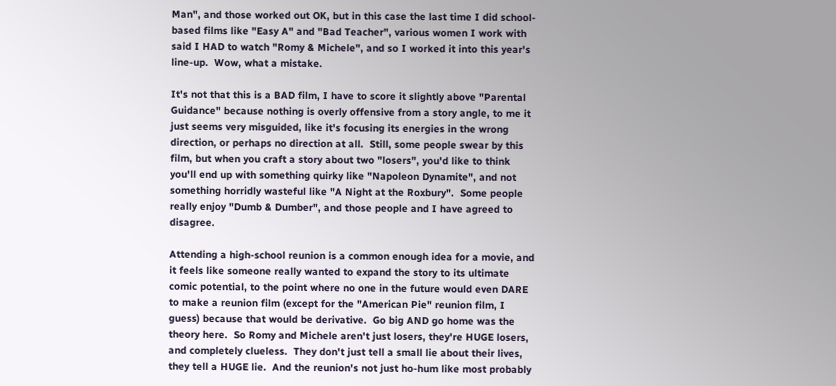Man", and those worked out OK, but in this case the last time I did school-based films like "Easy A" and "Bad Teacher", various women I work with said I HAD to watch "Romy & Michele", and so I worked it into this year's line-up.  Wow, what a mistake.

It's not that this is a BAD film, I have to score it slightly above "Parental Guidance" because nothing is overly offensive from a story angle, to me it just seems very misguided, like it's focusing its energies in the wrong direction, or perhaps no direction at all.  Still, some people swear by this film, but when you craft a story about two "losers", you'd like to think you'll end up with something quirky like "Napoleon Dynamite", and not something horridly wasteful like "A Night at the Roxbury".  Some people really enjoy "Dumb & Dumber", and those people and I have agreed to disagree.

Attending a high-school reunion is a common enough idea for a movie, and it feels like someone really wanted to expand the story to its ultimate comic potential, to the point where no one in the future would even DARE to make a reunion film (except for the "American Pie" reunion film, I guess) because that would be derivative.  Go big AND go home was the theory here.  So Romy and Michele aren't just losers, they're HUGE losers, and completely clueless.  They don't just tell a small lie about their lives, they tell a HUGE lie.  And the reunion's not just ho-hum like most probably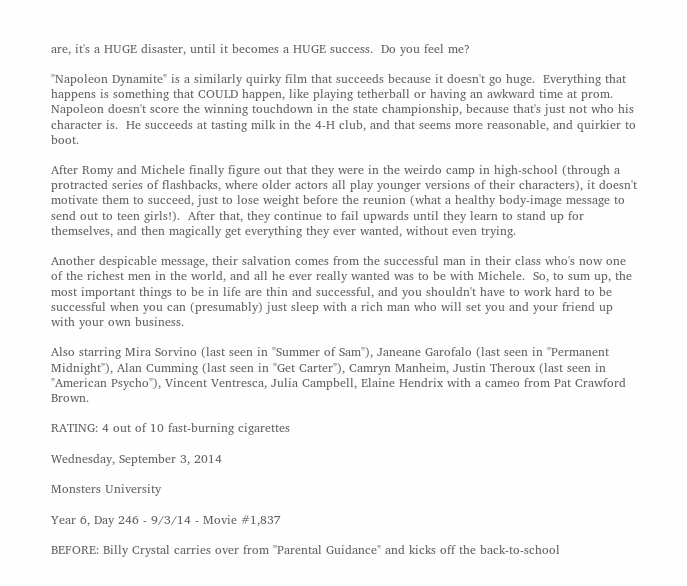are, it's a HUGE disaster, until it becomes a HUGE success.  Do you feel me?

"Napoleon Dynamite" is a similarly quirky film that succeeds because it doesn't go huge.  Everything that happens is something that COULD happen, like playing tetherball or having an awkward time at prom.  Napoleon doesn't score the winning touchdown in the state championship, because that's just not who his character is.  He succeeds at tasting milk in the 4-H club, and that seems more reasonable, and quirkier to boot.

After Romy and Michele finally figure out that they were in the weirdo camp in high-school (through a protracted series of flashbacks, where older actors all play younger versions of their characters), it doesn't motivate them to succeed, just to lose weight before the reunion (what a healthy body-image message to send out to teen girls!).  After that, they continue to fail upwards until they learn to stand up for themselves, and then magically get everything they ever wanted, without even trying.

Another despicable message, their salvation comes from the successful man in their class who's now one of the richest men in the world, and all he ever really wanted was to be with Michele.  So, to sum up, the most important things to be in life are thin and successful, and you shouldn't have to work hard to be successful when you can (presumably) just sleep with a rich man who will set you and your friend up with your own business.

Also starring Mira Sorvino (last seen in "Summer of Sam"), Janeane Garofalo (last seen in "Permanent Midnight"), Alan Cumming (last seen in "Get Carter"), Camryn Manheim, Justin Theroux (last seen in "American Psycho"), Vincent Ventresca, Julia Campbell, Elaine Hendrix with a cameo from Pat Crawford Brown.

RATING: 4 out of 10 fast-burning cigarettes

Wednesday, September 3, 2014

Monsters University

Year 6, Day 246 - 9/3/14 - Movie #1,837

BEFORE: Billy Crystal carries over from "Parental Guidance" and kicks off the back-to-school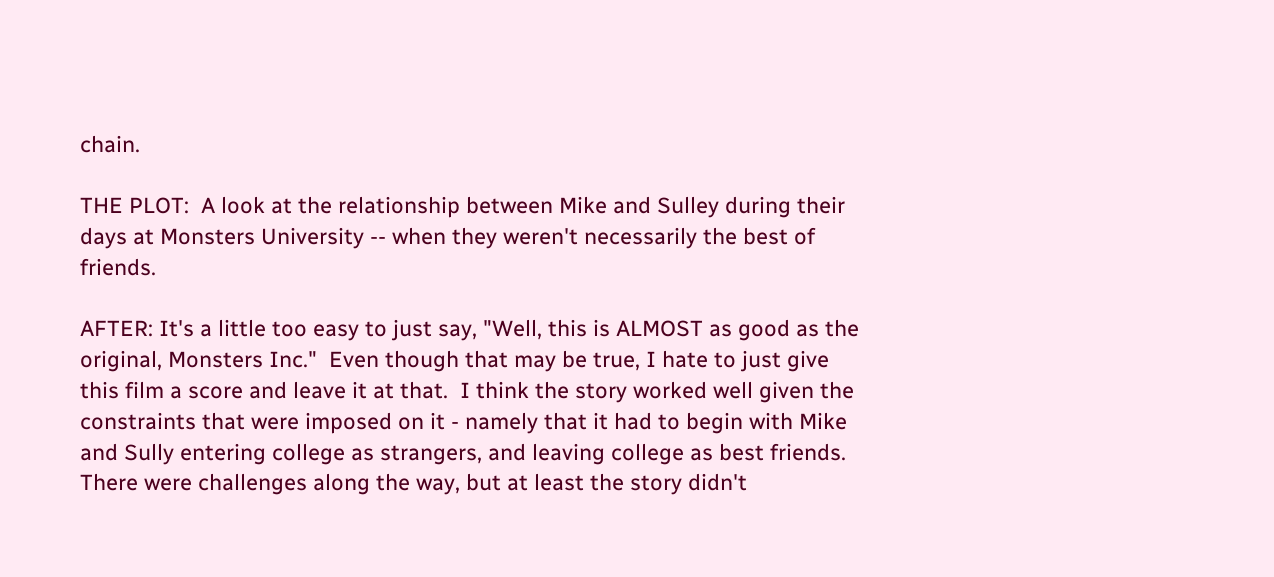chain.

THE PLOT:  A look at the relationship between Mike and Sulley during their days at Monsters University -- when they weren't necessarily the best of friends.

AFTER: It's a little too easy to just say, "Well, this is ALMOST as good as the original, Monsters Inc."  Even though that may be true, I hate to just give this film a score and leave it at that.  I think the story worked well given the constraints that were imposed on it - namely that it had to begin with Mike and Sully entering college as strangers, and leaving college as best friends.  There were challenges along the way, but at least the story didn't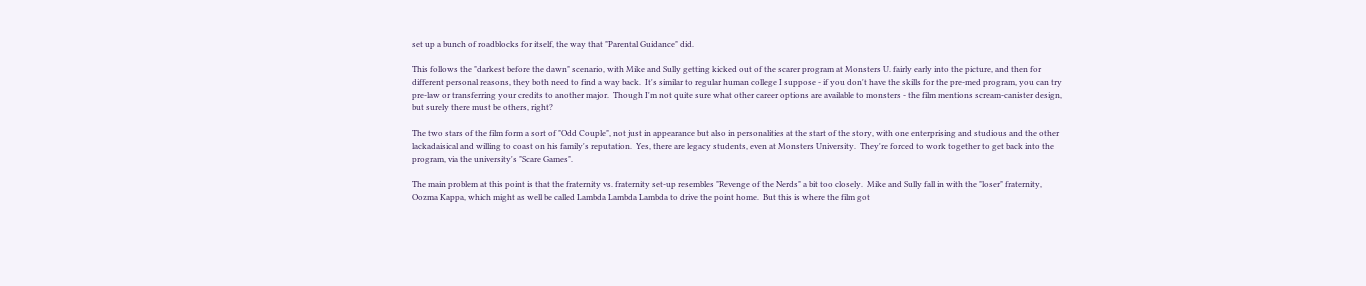set up a bunch of roadblocks for itself, the way that "Parental Guidance" did.

This follows the "darkest before the dawn" scenario, with Mike and Sully getting kicked out of the scarer program at Monsters U. fairly early into the picture, and then for different personal reasons, they both need to find a way back.  It's similar to regular human college I suppose - if you don't have the skills for the pre-med program, you can try pre-law or transferring your credits to another major.  Though I'm not quite sure what other career options are available to monsters - the film mentions scream-canister design, but surely there must be others, right?

The two stars of the film form a sort of "Odd Couple", not just in appearance but also in personalities at the start of the story, with one enterprising and studious and the other lackadaisical and willing to coast on his family's reputation.  Yes, there are legacy students, even at Monsters University.  They're forced to work together to get back into the program, via the university's "Scare Games".

The main problem at this point is that the fraternity vs. fraternity set-up resembles "Revenge of the Nerds" a bit too closely.  Mike and Sully fall in with the "loser" fraternity, Oozma Kappa, which might as well be called Lambda Lambda Lambda to drive the point home.  But this is where the film got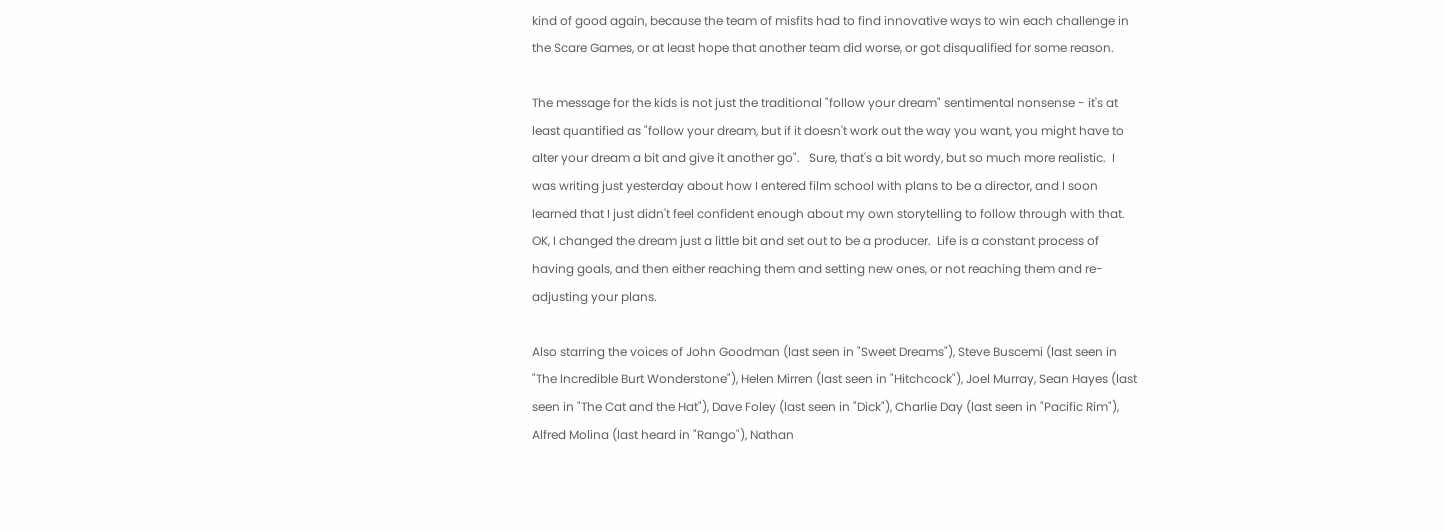kind of good again, because the team of misfits had to find innovative ways to win each challenge in the Scare Games, or at least hope that another team did worse, or got disqualified for some reason.

The message for the kids is not just the traditional "follow your dream" sentimental nonsense - it's at least quantified as "follow your dream, but if it doesn't work out the way you want, you might have to alter your dream a bit and give it another go".   Sure, that's a bit wordy, but so much more realistic.  I was writing just yesterday about how I entered film school with plans to be a director, and I soon learned that I just didn't feel confident enough about my own storytelling to follow through with that.  OK, I changed the dream just a little bit and set out to be a producer.  Life is a constant process of having goals, and then either reaching them and setting new ones, or not reaching them and re-adjusting your plans.

Also starring the voices of John Goodman (last seen in "Sweet Dreams"), Steve Buscemi (last seen in "The Incredible Burt Wonderstone"), Helen Mirren (last seen in "Hitchcock"), Joel Murray, Sean Hayes (last seen in "The Cat and the Hat"), Dave Foley (last seen in "Dick"), Charlie Day (last seen in "Pacific Rim"), Alfred Molina (last heard in "Rango"), Nathan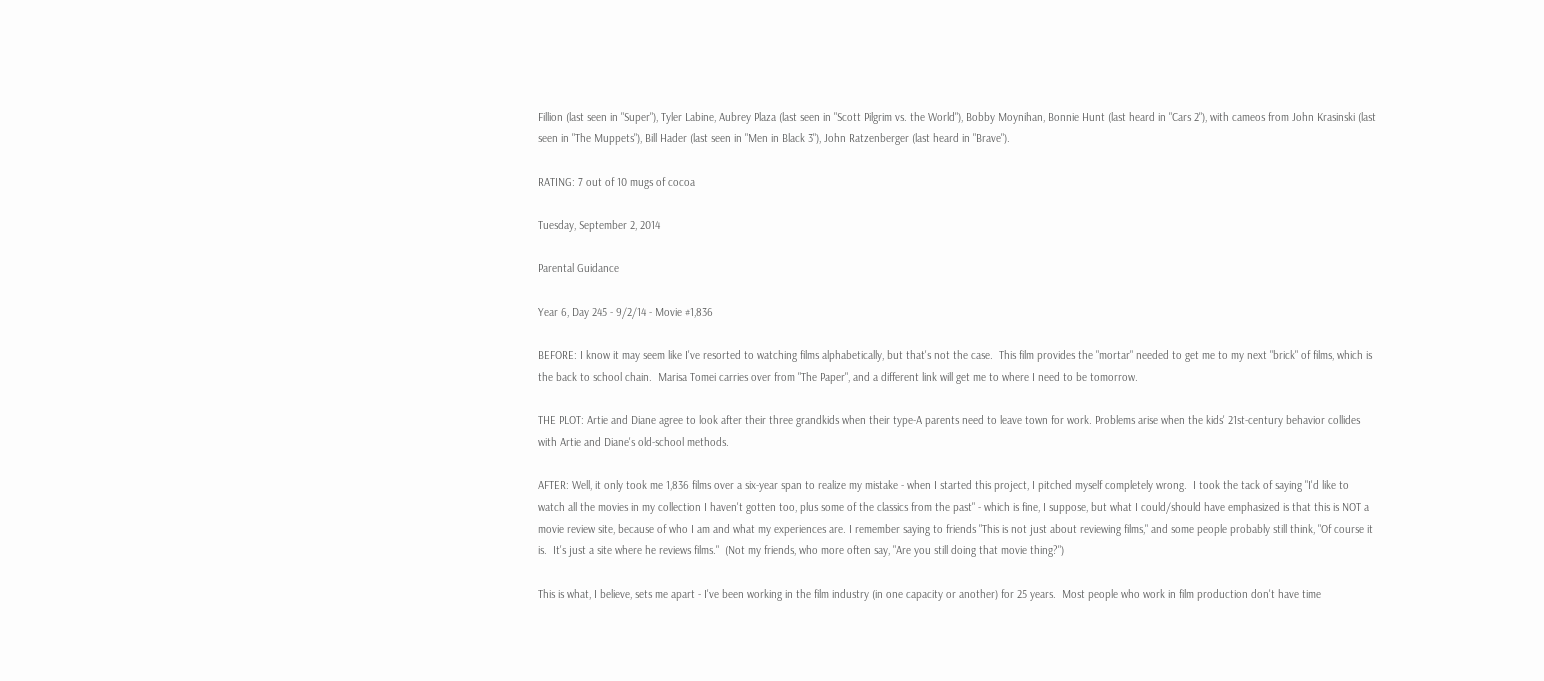Fillion (last seen in "Super"), Tyler Labine, Aubrey Plaza (last seen in "Scott Pilgrim vs. the World"), Bobby Moynihan, Bonnie Hunt (last heard in "Cars 2"), with cameos from John Krasinski (last seen in "The Muppets"), Bill Hader (last seen in "Men in Black 3"), John Ratzenberger (last heard in "Brave").

RATING: 7 out of 10 mugs of cocoa

Tuesday, September 2, 2014

Parental Guidance

Year 6, Day 245 - 9/2/14 - Movie #1,836

BEFORE: I know it may seem like I've resorted to watching films alphabetically, but that's not the case.  This film provides the "mortar" needed to get me to my next "brick" of films, which is the back to school chain.  Marisa Tomei carries over from "The Paper", and a different link will get me to where I need to be tomorrow.

THE PLOT: Artie and Diane agree to look after their three grandkids when their type-A parents need to leave town for work. Problems arise when the kids' 21st-century behavior collides with Artie and Diane's old-school methods.

AFTER: Well, it only took me 1,836 films over a six-year span to realize my mistake - when I started this project, I pitched myself completely wrong.  I took the tack of saying "I'd like to watch all the movies in my collection I haven't gotten too, plus some of the classics from the past" - which is fine, I suppose, but what I could/should have emphasized is that this is NOT a movie review site, because of who I am and what my experiences are. I remember saying to friends "This is not just about reviewing films," and some people probably still think, "Of course it is.  It's just a site where he reviews films."  (Not my friends, who more often say, "Are you still doing that movie thing?")

This is what, I believe, sets me apart - I've been working in the film industry (in one capacity or another) for 25 years.  Most people who work in film production don't have time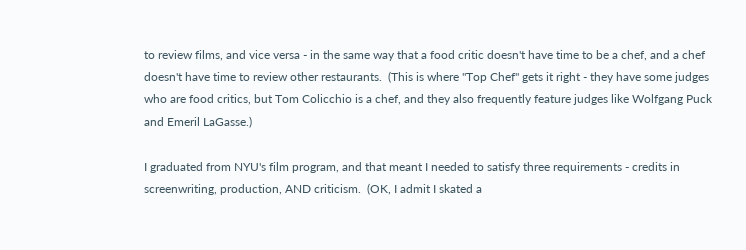to review films, and vice versa - in the same way that a food critic doesn't have time to be a chef, and a chef doesn't have time to review other restaurants.  (This is where "Top Chef" gets it right - they have some judges who are food critics, but Tom Colicchio is a chef, and they also frequently feature judges like Wolfgang Puck and Emeril LaGasse.)

I graduated from NYU's film program, and that meant I needed to satisfy three requirements - credits in screenwriting, production, AND criticism.  (OK, I admit I skated a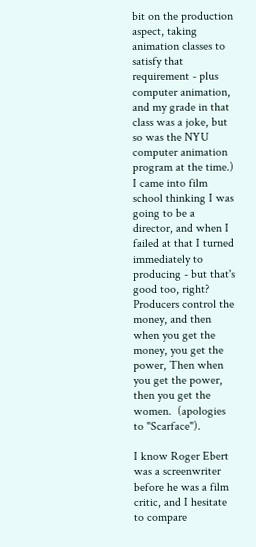bit on the production aspect, taking animation classes to satisfy that requirement - plus computer animation, and my grade in that class was a joke, but so was the NYU computer animation program at the time.)  I came into film school thinking I was going to be a director, and when I failed at that I turned immediately to producing - but that's good too, right?  Producers control the money, and then when you get the money, you get the power, Then when you get the power, then you get the women.  (apologies to "Scarface").

I know Roger Ebert was a screenwriter before he was a film critic, and I hesitate to compare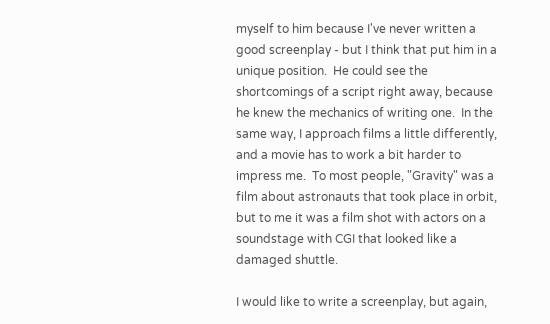myself to him because I've never written a good screenplay - but I think that put him in a unique position.  He could see the shortcomings of a script right away, because he knew the mechanics of writing one.  In the same way, I approach films a little differently, and a movie has to work a bit harder to impress me.  To most people, "Gravity" was a film about astronauts that took place in orbit, but to me it was a film shot with actors on a soundstage with CGI that looked like a damaged shuttle.

I would like to write a screenplay, but again,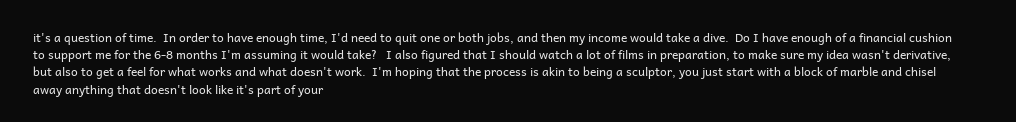it's a question of time.  In order to have enough time, I'd need to quit one or both jobs, and then my income would take a dive.  Do I have enough of a financial cushion to support me for the 6-8 months I'm assuming it would take?   I also figured that I should watch a lot of films in preparation, to make sure my idea wasn't derivative, but also to get a feel for what works and what doesn't work.  I'm hoping that the process is akin to being a sculptor, you just start with a block of marble and chisel away anything that doesn't look like it's part of your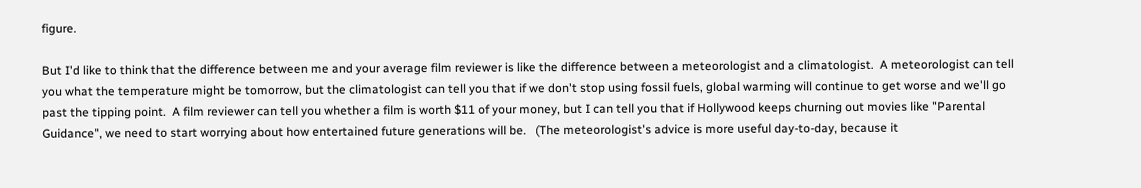figure.

But I'd like to think that the difference between me and your average film reviewer is like the difference between a meteorologist and a climatologist.  A meteorologist can tell you what the temperature might be tomorrow, but the climatologist can tell you that if we don't stop using fossil fuels, global warming will continue to get worse and we'll go past the tipping point.  A film reviewer can tell you whether a film is worth $11 of your money, but I can tell you that if Hollywood keeps churning out movies like "Parental Guidance", we need to start worrying about how entertained future generations will be.   (The meteorologist's advice is more useful day-to-day, because it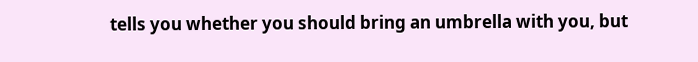tells you whether you should bring an umbrella with you, but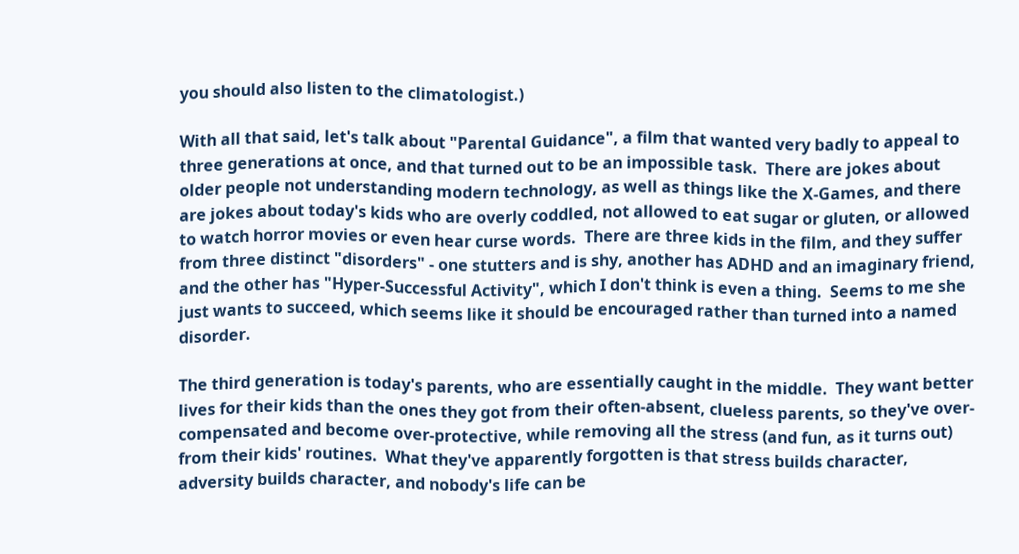you should also listen to the climatologist.)

With all that said, let's talk about "Parental Guidance", a film that wanted very badly to appeal to three generations at once, and that turned out to be an impossible task.  There are jokes about older people not understanding modern technology, as well as things like the X-Games, and there are jokes about today's kids who are overly coddled, not allowed to eat sugar or gluten, or allowed to watch horror movies or even hear curse words.  There are three kids in the film, and they suffer from three distinct "disorders" - one stutters and is shy, another has ADHD and an imaginary friend, and the other has "Hyper-Successful Activity", which I don't think is even a thing.  Seems to me she just wants to succeed, which seems like it should be encouraged rather than turned into a named disorder.

The third generation is today's parents, who are essentially caught in the middle.  They want better lives for their kids than the ones they got from their often-absent, clueless parents, so they've over-compensated and become over-protective, while removing all the stress (and fun, as it turns out) from their kids' routines.  What they've apparently forgotten is that stress builds character, adversity builds character, and nobody's life can be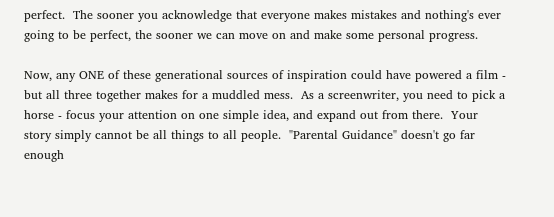perfect.  The sooner you acknowledge that everyone makes mistakes and nothing's ever going to be perfect, the sooner we can move on and make some personal progress.

Now, any ONE of these generational sources of inspiration could have powered a film - but all three together makes for a muddled mess.  As a screenwriter, you need to pick a horse - focus your attention on one simple idea, and expand out from there.  Your story simply cannot be all things to all people.  "Parental Guidance" doesn't go far enough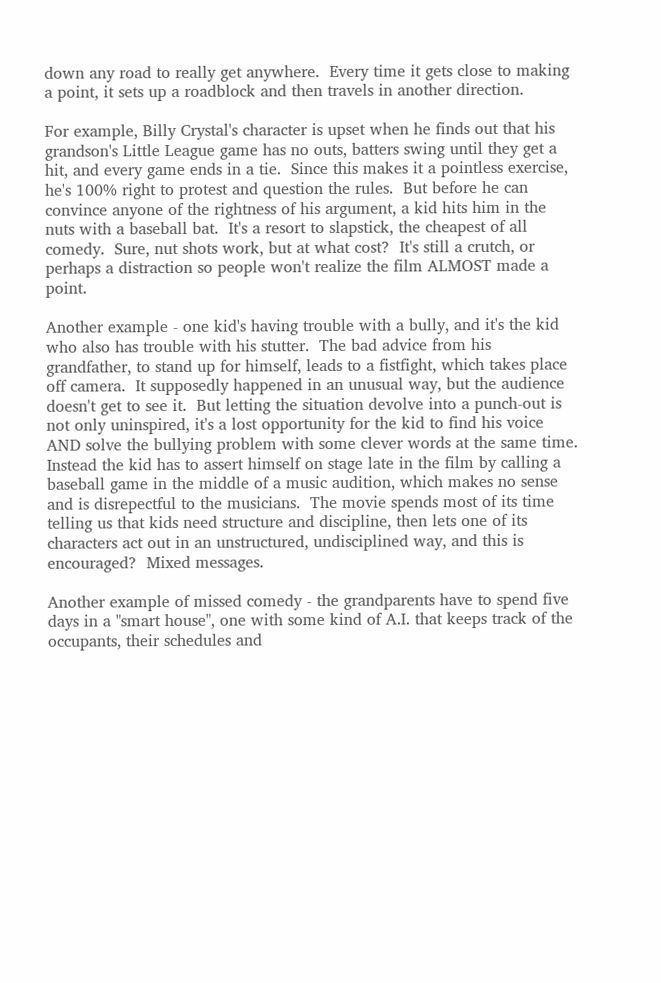down any road to really get anywhere.  Every time it gets close to making a point, it sets up a roadblock and then travels in another direction.

For example, Billy Crystal's character is upset when he finds out that his grandson's Little League game has no outs, batters swing until they get a hit, and every game ends in a tie.  Since this makes it a pointless exercise, he's 100% right to protest and question the rules.  But before he can convince anyone of the rightness of his argument, a kid hits him in the nuts with a baseball bat.  It's a resort to slapstick, the cheapest of all comedy.  Sure, nut shots work, but at what cost?  It's still a crutch, or perhaps a distraction so people won't realize the film ALMOST made a point.

Another example - one kid's having trouble with a bully, and it's the kid who also has trouble with his stutter.  The bad advice from his grandfather, to stand up for himself, leads to a fistfight, which takes place off camera.  It supposedly happened in an unusual way, but the audience doesn't get to see it.  But letting the situation devolve into a punch-out is not only uninspired, it's a lost opportunity for the kid to find his voice AND solve the bullying problem with some clever words at the same time.  Instead the kid has to assert himself on stage late in the film by calling a baseball game in the middle of a music audition, which makes no sense and is disrepectful to the musicians.  The movie spends most of its time telling us that kids need structure and discipline, then lets one of its characters act out in an unstructured, undisciplined way, and this is encouraged?  Mixed messages.

Another example of missed comedy - the grandparents have to spend five days in a "smart house", one with some kind of A.I. that keeps track of the occupants, their schedules and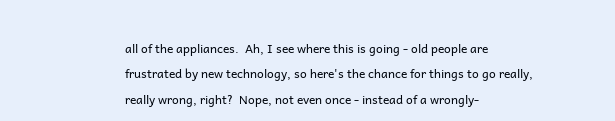all of the appliances.  Ah, I see where this is going - old people are frustrated by new technology, so here's the chance for things to go really, really wrong, right?  Nope, not even once - instead of a wrongly-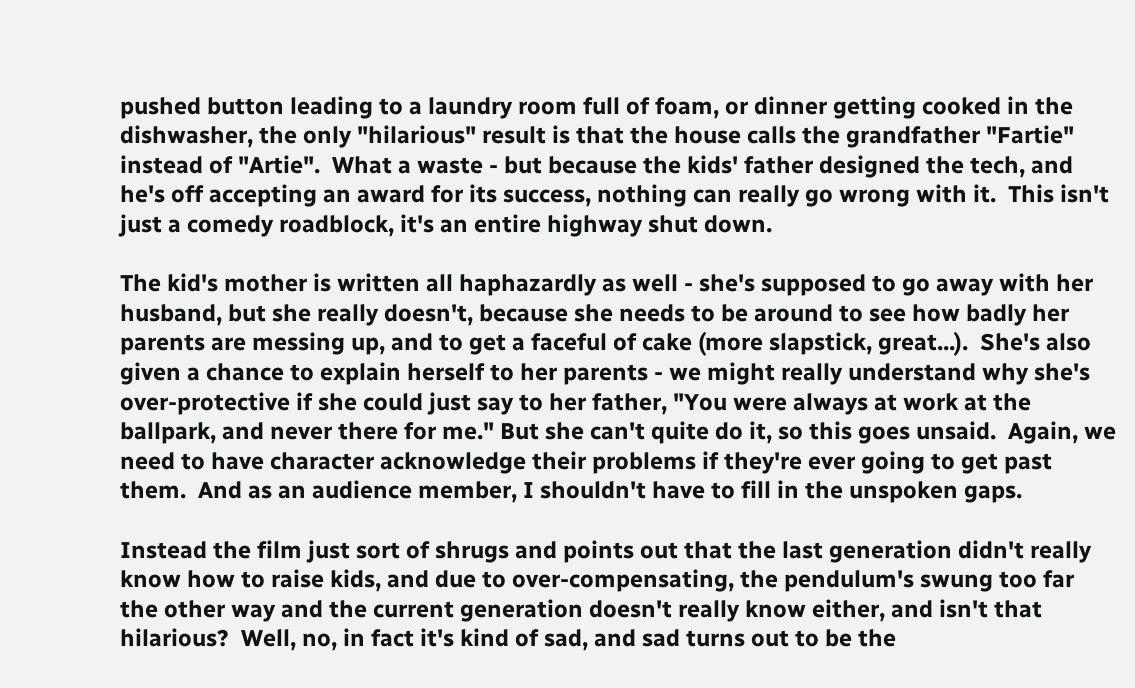pushed button leading to a laundry room full of foam, or dinner getting cooked in the dishwasher, the only "hilarious" result is that the house calls the grandfather "Fartie" instead of "Artie".  What a waste - but because the kids' father designed the tech, and he's off accepting an award for its success, nothing can really go wrong with it.  This isn't just a comedy roadblock, it's an entire highway shut down.

The kid's mother is written all haphazardly as well - she's supposed to go away with her husband, but she really doesn't, because she needs to be around to see how badly her parents are messing up, and to get a faceful of cake (more slapstick, great...).  She's also given a chance to explain herself to her parents - we might really understand why she's over-protective if she could just say to her father, "You were always at work at the ballpark, and never there for me." But she can't quite do it, so this goes unsaid.  Again, we need to have character acknowledge their problems if they're ever going to get past them.  And as an audience member, I shouldn't have to fill in the unspoken gaps.

Instead the film just sort of shrugs and points out that the last generation didn't really know how to raise kids, and due to over-compensating, the pendulum's swung too far the other way and the current generation doesn't really know either, and isn't that hilarious?  Well, no, in fact it's kind of sad, and sad turns out to be the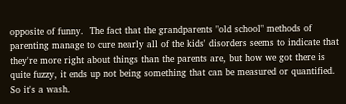opposite of funny.  The fact that the grandparents "old school" methods of parenting manage to cure nearly all of the kids' disorders seems to indicate that they're more right about things than the parents are, but how we got there is quite fuzzy, it ends up not being something that can be measured or quantified.  So it's a wash.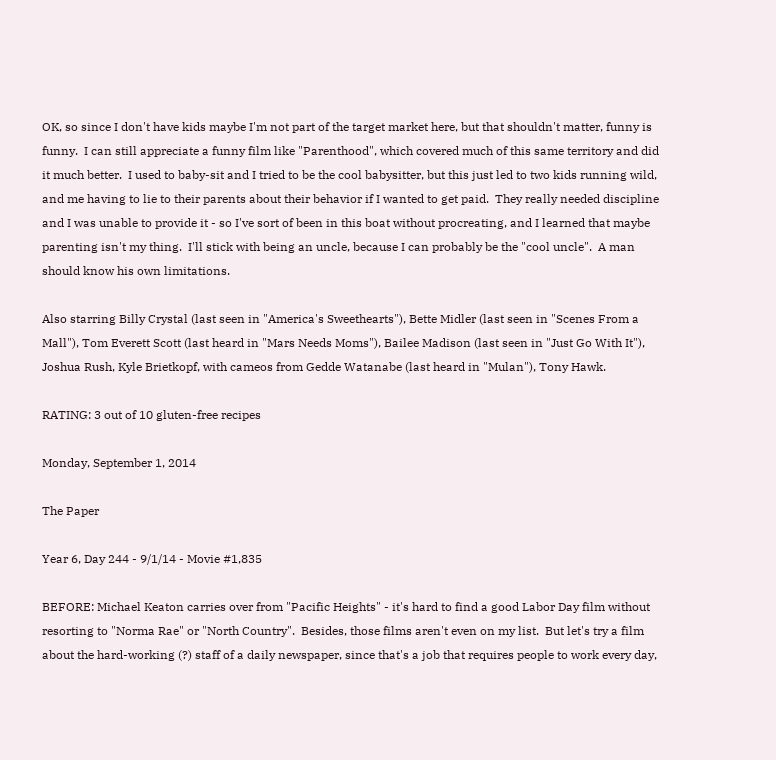OK, so since I don't have kids maybe I'm not part of the target market here, but that shouldn't matter, funny is funny.  I can still appreciate a funny film like "Parenthood", which covered much of this same territory and did it much better.  I used to baby-sit and I tried to be the cool babysitter, but this just led to two kids running wild, and me having to lie to their parents about their behavior if I wanted to get paid.  They really needed discipline and I was unable to provide it - so I've sort of been in this boat without procreating, and I learned that maybe parenting isn't my thing.  I'll stick with being an uncle, because I can probably be the "cool uncle".  A man should know his own limitations.

Also starring Billy Crystal (last seen in "America's Sweethearts"), Bette Midler (last seen in "Scenes From a Mall"), Tom Everett Scott (last heard in "Mars Needs Moms"), Bailee Madison (last seen in "Just Go With It"), Joshua Rush, Kyle Brietkopf, with cameos from Gedde Watanabe (last heard in "Mulan"), Tony Hawk.

RATING: 3 out of 10 gluten-free recipes

Monday, September 1, 2014

The Paper

Year 6, Day 244 - 9/1/14 - Movie #1,835

BEFORE: Michael Keaton carries over from "Pacific Heights" - it's hard to find a good Labor Day film without resorting to "Norma Rae" or "North Country".  Besides, those films aren't even on my list.  But let's try a film about the hard-working (?) staff of a daily newspaper, since that's a job that requires people to work every day,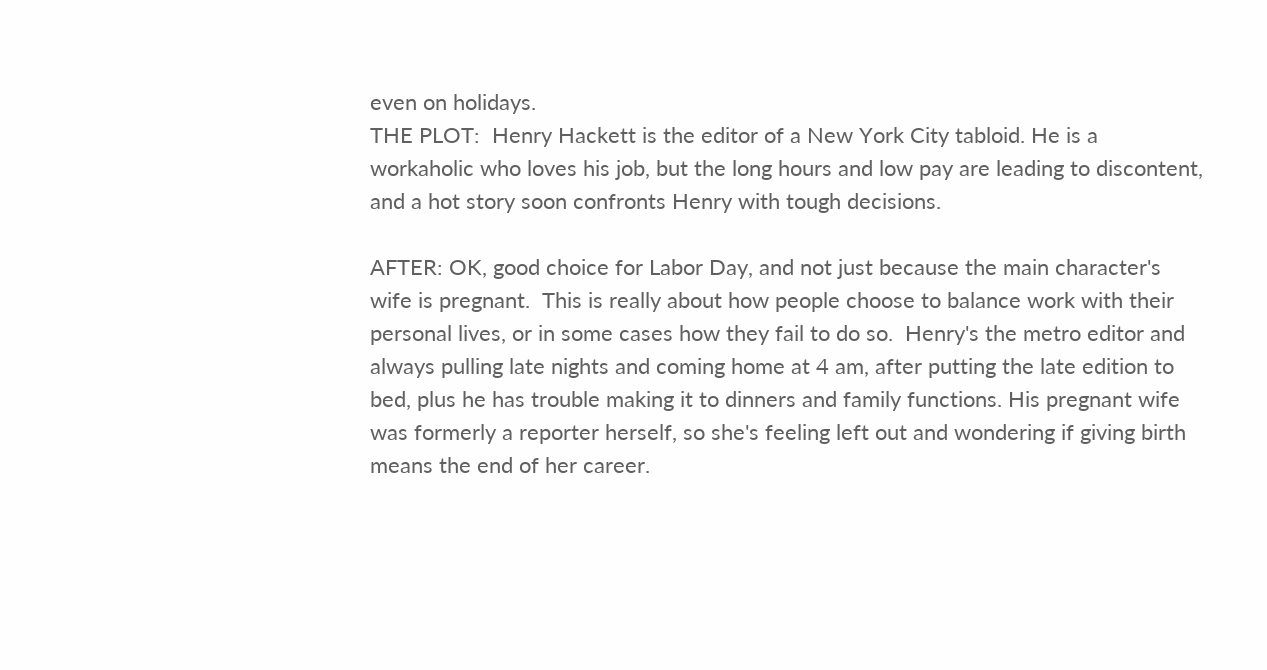even on holidays.
THE PLOT:  Henry Hackett is the editor of a New York City tabloid. He is a workaholic who loves his job, but the long hours and low pay are leading to discontent, and a hot story soon confronts Henry with tough decisions.

AFTER: OK, good choice for Labor Day, and not just because the main character's wife is pregnant.  This is really about how people choose to balance work with their personal lives, or in some cases how they fail to do so.  Henry's the metro editor and always pulling late nights and coming home at 4 am, after putting the late edition to bed, plus he has trouble making it to dinners and family functions. His pregnant wife was formerly a reporter herself, so she's feeling left out and wondering if giving birth means the end of her career.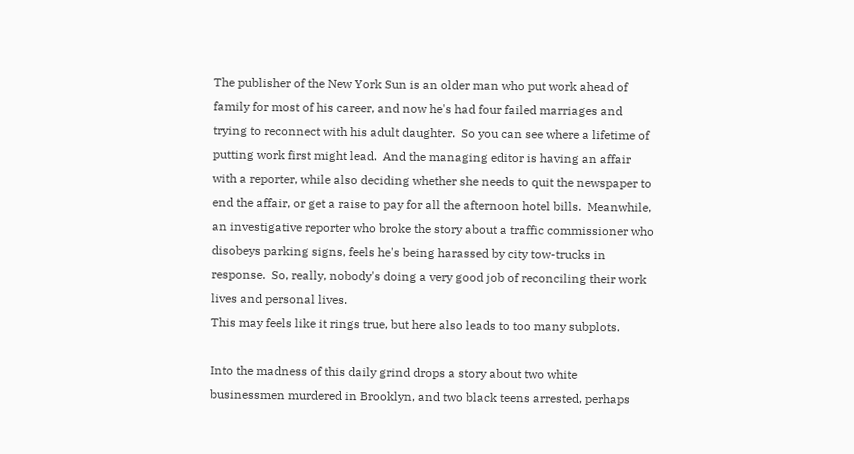The publisher of the New York Sun is an older man who put work ahead of family for most of his career, and now he's had four failed marriages and trying to reconnect with his adult daughter.  So you can see where a lifetime of putting work first might lead.  And the managing editor is having an affair with a reporter, while also deciding whether she needs to quit the newspaper to end the affair, or get a raise to pay for all the afternoon hotel bills.  Meanwhile, an investigative reporter who broke the story about a traffic commissioner who disobeys parking signs, feels he's being harassed by city tow-trucks in response.  So, really, nobody's doing a very good job of reconciling their work lives and personal lives.
This may feels like it rings true, but here also leads to too many subplots.

Into the madness of this daily grind drops a story about two white businessmen murdered in Brooklyn, and two black teens arrested, perhaps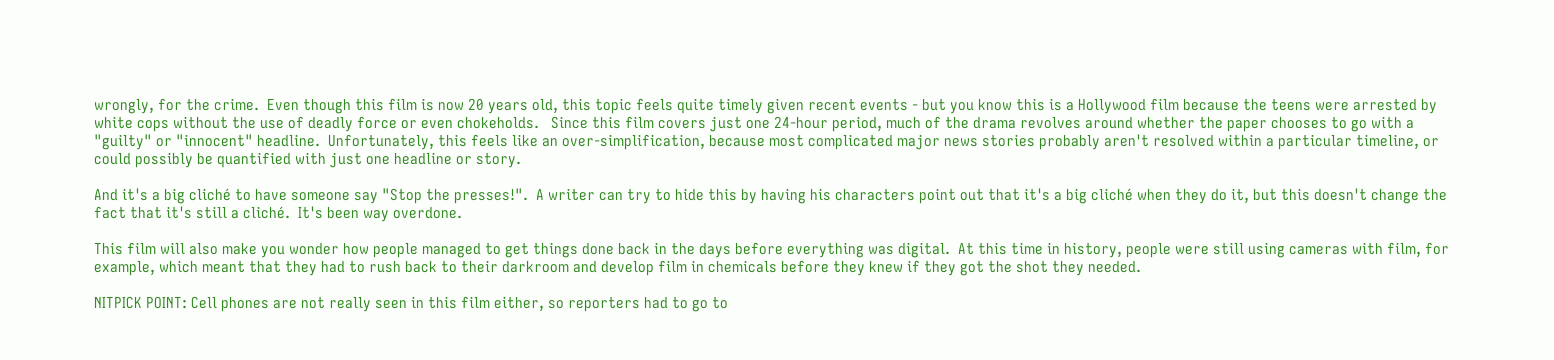wrongly, for the crime.  Even though this film is now 20 years old, this topic feels quite timely given recent events - but you know this is a Hollywood film because the teens were arrested by white cops without the use of deadly force or even chokeholds.   Since this film covers just one 24-hour period, much of the drama revolves around whether the paper chooses to go with a "guilty" or "innocent" headline.  Unfortunately, this feels like an over-simplification, because most complicated major news stories probably aren't resolved within a particular timeline, or could possibly be quantified with just one headline or story.

And it's a big cliché to have someone say "Stop the presses!".  A writer can try to hide this by having his characters point out that it's a big cliché when they do it, but this doesn't change the fact that it's still a cliché.  It's been way overdone.

This film will also make you wonder how people managed to get things done back in the days before everything was digital.  At this time in history, people were still using cameras with film, for example, which meant that they had to rush back to their darkroom and develop film in chemicals before they knew if they got the shot they needed.

NITPICK POINT: Cell phones are not really seen in this film either, so reporters had to go to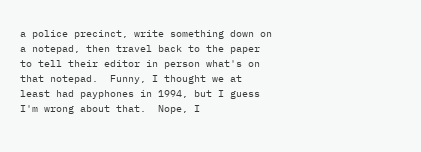a police precinct, write something down on a notepad, then travel back to the paper to tell their editor in person what's on that notepad.  Funny, I thought we at least had payphones in 1994, but I guess I'm wrong about that.  Nope, I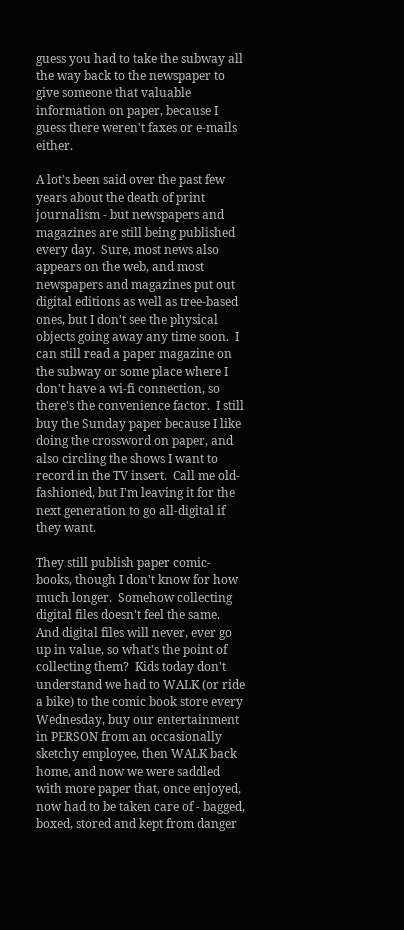guess you had to take the subway all the way back to the newspaper to give someone that valuable information on paper, because I guess there weren't faxes or e-mails either.

A lot's been said over the past few years about the death of print journalism - but newspapers and magazines are still being published every day.  Sure, most news also appears on the web, and most newspapers and magazines put out digital editions as well as tree-based ones, but I don't see the physical objects going away any time soon.  I can still read a paper magazine on the subway or some place where I don't have a wi-fi connection, so there's the convenience factor.  I still buy the Sunday paper because I like doing the crossword on paper, and also circling the shows I want to record in the TV insert.  Call me old-fashioned, but I'm leaving it for the next generation to go all-digital if they want.

They still publish paper comic-books, though I don't know for how much longer.  Somehow collecting digital files doesn't feel the same.  And digital files will never, ever go up in value, so what's the point of collecting them?  Kids today don't understand we had to WALK (or ride a bike) to the comic book store every Wednesday, buy our entertainment in PERSON from an occasionally sketchy employee, then WALK back home, and now we were saddled with more paper that, once enjoyed, now had to be taken care of - bagged, boxed, stored and kept from danger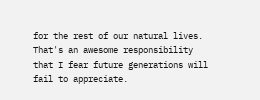for the rest of our natural lives.  That's an awesome responsibility that I fear future generations will fail to appreciate.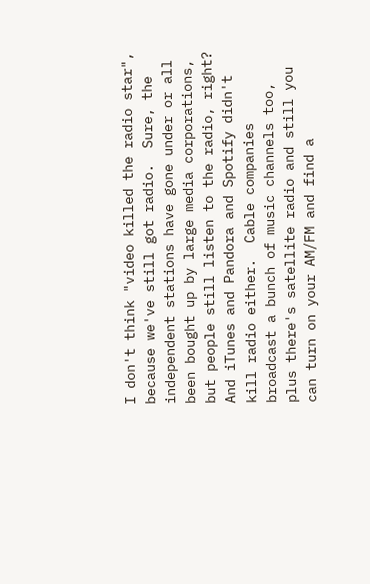I don't think "video killed the radio star", because we've still got radio.  Sure, the independent stations have gone under or all been bought up by large media corporations, but people still listen to the radio, right?  And iTunes and Pandora and Spotify didn't kill radio either.  Cable companies broadcast a bunch of music channels too, plus there's satellite radio and still you can turn on your AM/FM and find a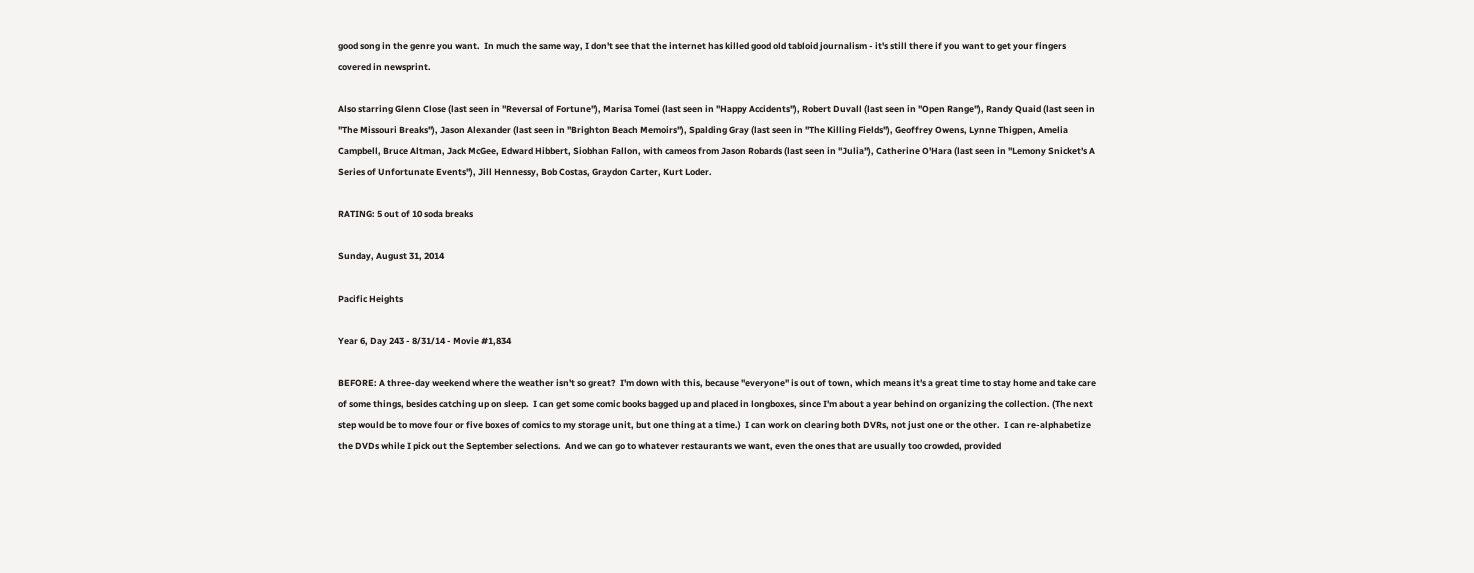good song in the genre you want.  In much the same way, I don't see that the internet has killed good old tabloid journalism - it's still there if you want to get your fingers covered in newsprint.

Also starring Glenn Close (last seen in "Reversal of Fortune"), Marisa Tomei (last seen in "Happy Accidents"), Robert Duvall (last seen in "Open Range"), Randy Quaid (last seen in "The Missouri Breaks"), Jason Alexander (last seen in "Brighton Beach Memoirs"), Spalding Gray (last seen in "The Killing Fields"), Geoffrey Owens, Lynne Thigpen, Amelia Campbell, Bruce Altman, Jack McGee, Edward Hibbert, Siobhan Fallon, with cameos from Jason Robards (last seen in "Julia"), Catherine O'Hara (last seen in "Lemony Snicket's A Series of Unfortunate Events"), Jill Hennessy, Bob Costas, Graydon Carter, Kurt Loder.

RATING: 5 out of 10 soda breaks

Sunday, August 31, 2014

Pacific Heights

Year 6, Day 243 - 8/31/14 - Movie #1,834

BEFORE: A three-day weekend where the weather isn't so great?  I'm down with this, because "everyone" is out of town, which means it's a great time to stay home and take care of some things, besides catching up on sleep.  I can get some comic books bagged up and placed in longboxes, since I'm about a year behind on organizing the collection. (The next step would be to move four or five boxes of comics to my storage unit, but one thing at a time.)  I can work on clearing both DVRs, not just one or the other.  I can re-alphabetize the DVDs while I pick out the September selections.  And we can go to whatever restaurants we want, even the ones that are usually too crowded, provided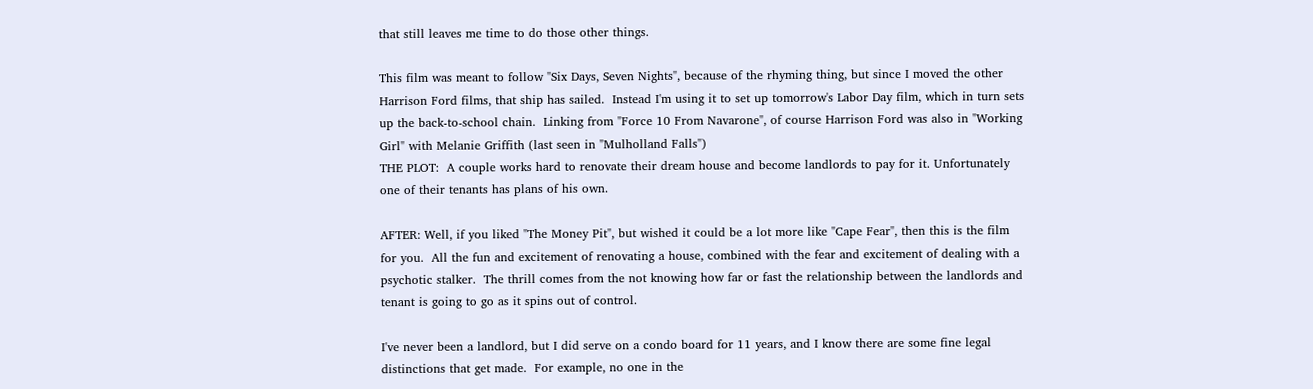that still leaves me time to do those other things.

This film was meant to follow "Six Days, Seven Nights", because of the rhyming thing, but since I moved the other Harrison Ford films, that ship has sailed.  Instead I'm using it to set up tomorrow's Labor Day film, which in turn sets up the back-to-school chain.  Linking from "Force 10 From Navarone", of course Harrison Ford was also in "Working Girl" with Melanie Griffith (last seen in "Mulholland Falls")
THE PLOT:  A couple works hard to renovate their dream house and become landlords to pay for it. Unfortunately one of their tenants has plans of his own.

AFTER: Well, if you liked "The Money Pit", but wished it could be a lot more like "Cape Fear", then this is the film for you.  All the fun and excitement of renovating a house, combined with the fear and excitement of dealing with a psychotic stalker.  The thrill comes from the not knowing how far or fast the relationship between the landlords and tenant is going to go as it spins out of control.

I've never been a landlord, but I did serve on a condo board for 11 years, and I know there are some fine legal distinctions that get made.  For example, no one in the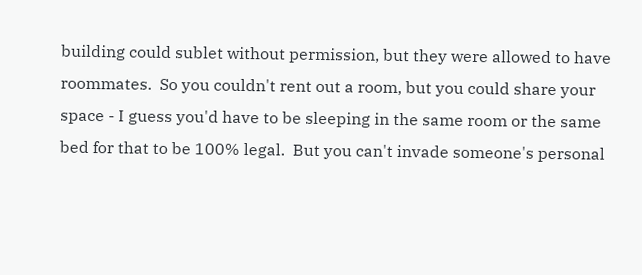building could sublet without permission, but they were allowed to have roommates.  So you couldn't rent out a room, but you could share your space - I guess you'd have to be sleeping in the same room or the same bed for that to be 100% legal.  But you can't invade someone's personal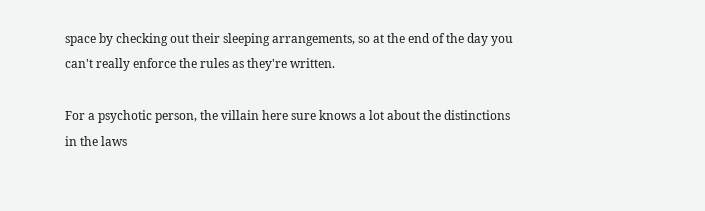space by checking out their sleeping arrangements, so at the end of the day you can't really enforce the rules as they're written.

For a psychotic person, the villain here sure knows a lot about the distinctions in the laws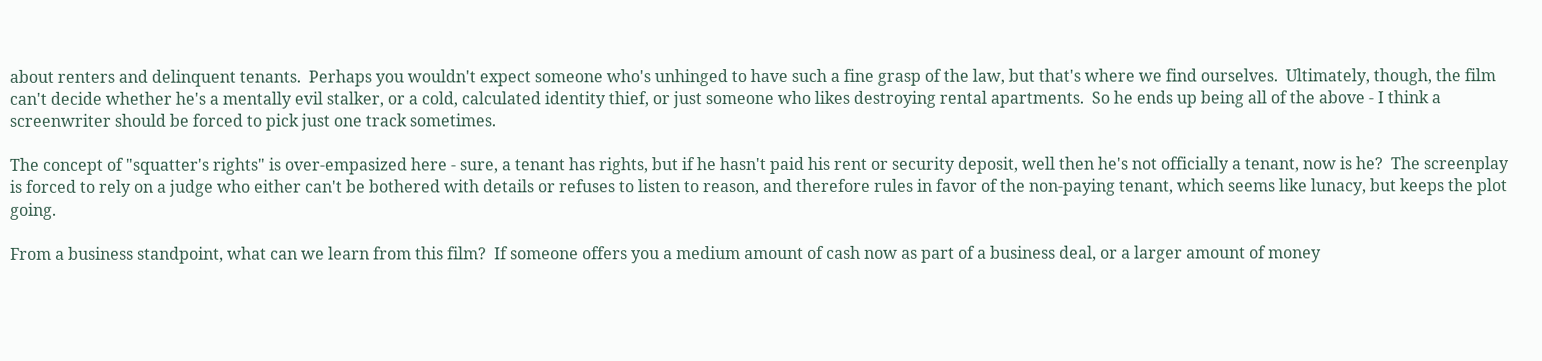about renters and delinquent tenants.  Perhaps you wouldn't expect someone who's unhinged to have such a fine grasp of the law, but that's where we find ourselves.  Ultimately, though, the film can't decide whether he's a mentally evil stalker, or a cold, calculated identity thief, or just someone who likes destroying rental apartments.  So he ends up being all of the above - I think a screenwriter should be forced to pick just one track sometimes.

The concept of "squatter's rights" is over-empasized here - sure, a tenant has rights, but if he hasn't paid his rent or security deposit, well then he's not officially a tenant, now is he?  The screenplay is forced to rely on a judge who either can't be bothered with details or refuses to listen to reason, and therefore rules in favor of the non-paying tenant, which seems like lunacy, but keeps the plot going.

From a business standpoint, what can we learn from this film?  If someone offers you a medium amount of cash now as part of a business deal, or a larger amount of money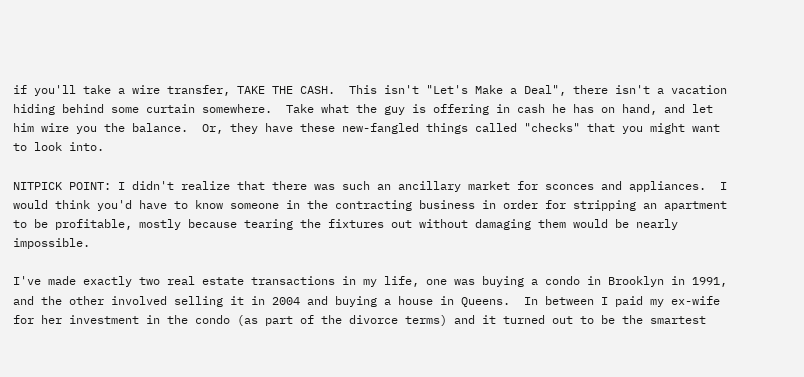if you'll take a wire transfer, TAKE THE CASH.  This isn't "Let's Make a Deal", there isn't a vacation hiding behind some curtain somewhere.  Take what the guy is offering in cash he has on hand, and let him wire you the balance.  Or, they have these new-fangled things called "checks" that you might want to look into.

NITPICK POINT: I didn't realize that there was such an ancillary market for sconces and appliances.  I would think you'd have to know someone in the contracting business in order for stripping an apartment to be profitable, mostly because tearing the fixtures out without damaging them would be nearly impossible.

I've made exactly two real estate transactions in my life, one was buying a condo in Brooklyn in 1991, and the other involved selling it in 2004 and buying a house in Queens.  In between I paid my ex-wife for her investment in the condo (as part of the divorce terms) and it turned out to be the smartest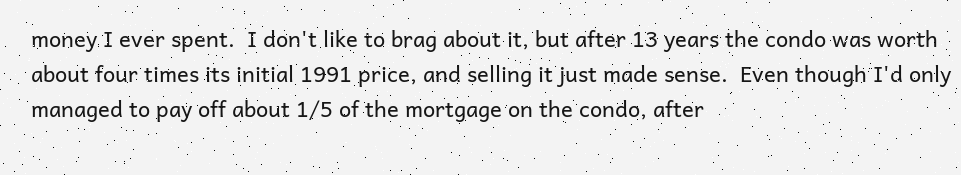money I ever spent.  I don't like to brag about it, but after 13 years the condo was worth about four times its initial 1991 price, and selling it just made sense.  Even though I'd only managed to pay off about 1/5 of the mortgage on the condo, after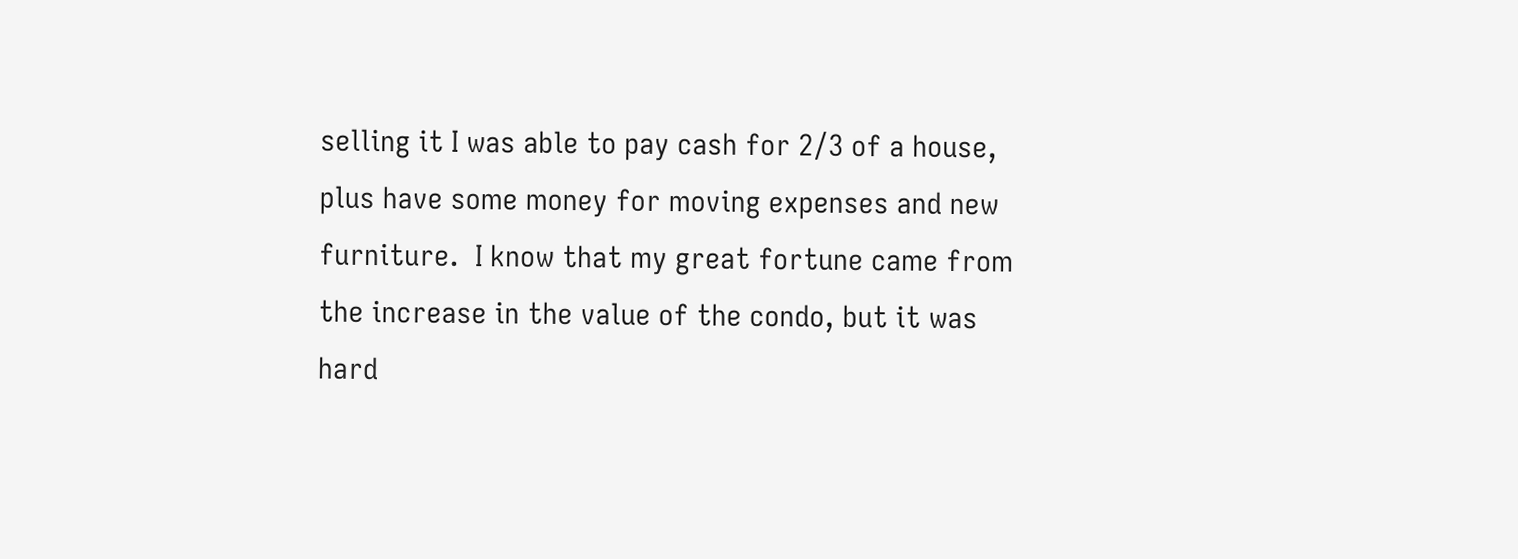selling it I was able to pay cash for 2/3 of a house, plus have some money for moving expenses and new furniture.  I know that my great fortune came from the increase in the value of the condo, but it was hard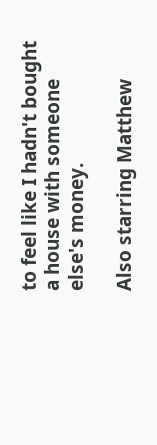to feel like I hadn't bought a house with someone else's money.

Also starring Matthew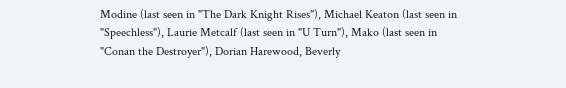Modine (last seen in "The Dark Knight Rises"), Michael Keaton (last seen in "Speechless"), Laurie Metcalf (last seen in "U Turn"), Mako (last seen in "Conan the Destroyer"), Dorian Harewood, Beverly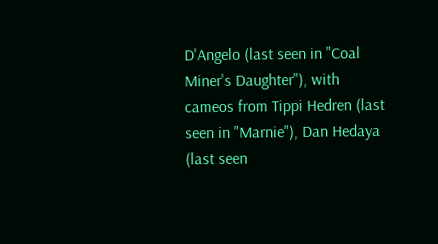D'Angelo (last seen in "Coal Miner's Daughter"), with cameos from Tippi Hedren (last seen in "Marnie"), Dan Hedaya (last seen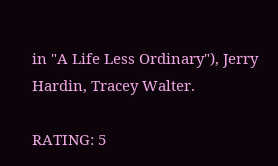in "A Life Less Ordinary"), Jerry Hardin, Tracey Walter.

RATING: 5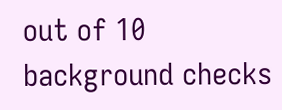out of 10 background checks